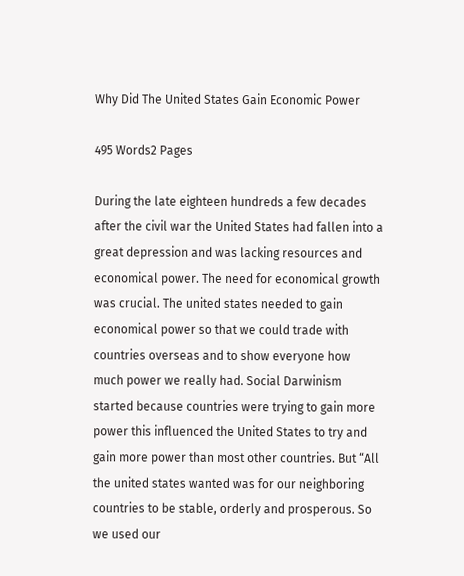Why Did The United States Gain Economic Power

495 Words2 Pages

During the late eighteen hundreds a few decades after the civil war the United States had fallen into a great depression and was lacking resources and economical power. The need for economical growth was crucial. The united states needed to gain economical power so that we could trade with countries overseas and to show everyone how much power we really had. Social Darwinism started because countries were trying to gain more power this influenced the United States to try and gain more power than most other countries. But “All the united states wanted was for our neighboring countries to be stable, orderly and prosperous. So we used our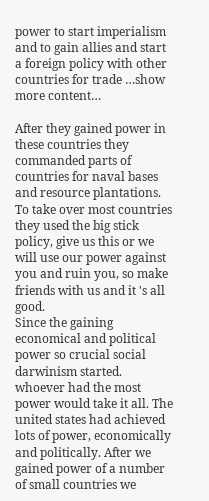power to start imperialism and to gain allies and start a foreign policy with other countries for trade …show more content…

After they gained power in these countries they commanded parts of countries for naval bases and resource plantations. To take over most countries they used the big stick policy, give us this or we will use our power against you and ruin you, so make friends with us and it 's all good.
Since the gaining economical and political power so crucial social darwinism started. whoever had the most power would take it all. The united states had achieved lots of power, economically and politically. After we gained power of a number of small countries we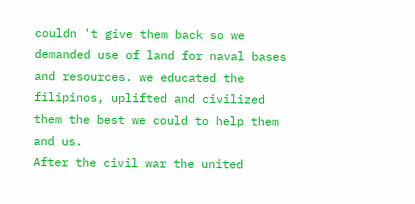couldn 't give them back so we demanded use of land for naval bases and resources. we educated the filipinos, uplifted and civilized them the best we could to help them and us.
After the civil war the united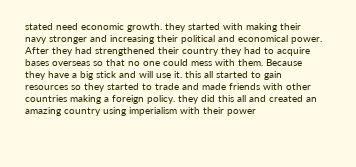stated need economic growth. they started with making their navy stronger and increasing their political and economical power. After they had strengthened their country they had to acquire bases overseas so that no one could mess with them. Because they have a big stick and will use it. this all started to gain resources so they started to trade and made friends with other countries making a foreign policy. they did this all and created an amazing country using imperialism with their power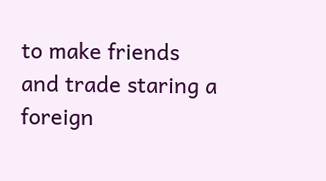to make friends and trade staring a foreign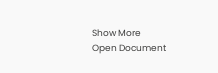Show More
Open Document